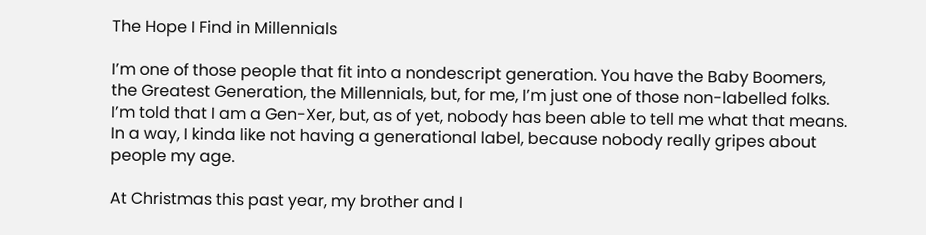The Hope I Find in Millennials

I’m one of those people that fit into a nondescript generation. You have the Baby Boomers, the Greatest Generation, the Millennials, but, for me, I’m just one of those non-labelled folks. I’m told that I am a Gen-Xer, but, as of yet, nobody has been able to tell me what that means. In a way, I kinda like not having a generational label, because nobody really gripes about people my age.

At Christmas this past year, my brother and I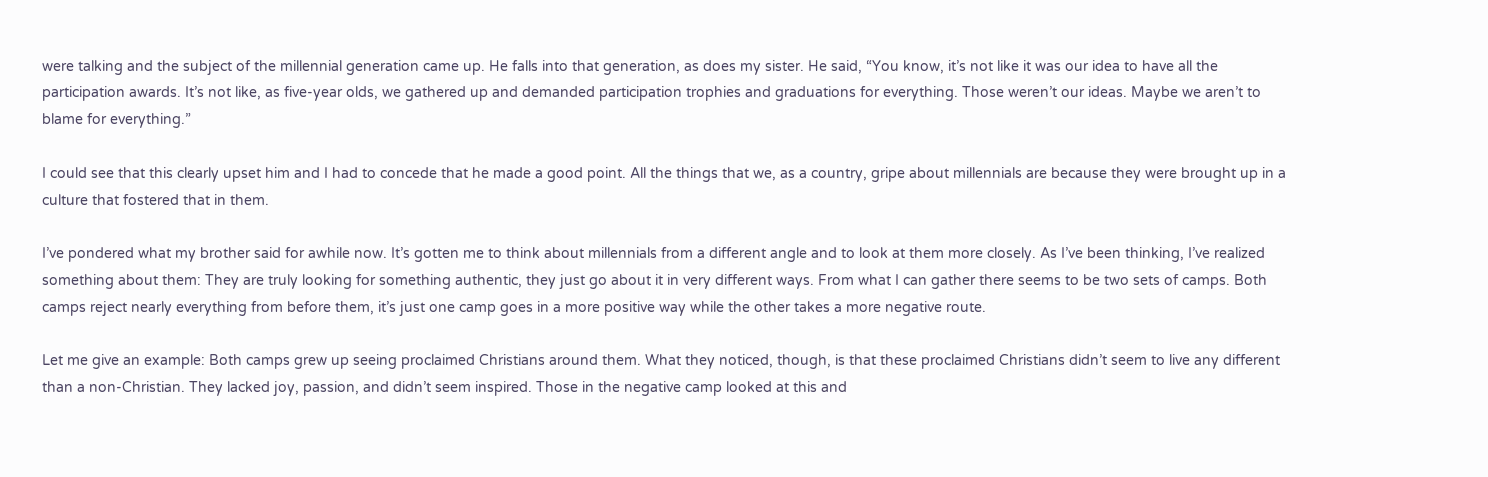were talking and the subject of the millennial generation came up. He falls into that generation, as does my sister. He said, “You know, it’s not like it was our idea to have all the participation awards. It’s not like, as five-year olds, we gathered up and demanded participation trophies and graduations for everything. Those weren’t our ideas. Maybe we aren’t to blame for everything.”

I could see that this clearly upset him and I had to concede that he made a good point. All the things that we, as a country, gripe about millennials are because they were brought up in a culture that fostered that in them.

I’ve pondered what my brother said for awhile now. It’s gotten me to think about millennials from a different angle and to look at them more closely. As I’ve been thinking, I’ve realized something about them: They are truly looking for something authentic, they just go about it in very different ways. From what I can gather there seems to be two sets of camps. Both camps reject nearly everything from before them, it’s just one camp goes in a more positive way while the other takes a more negative route.

Let me give an example: Both camps grew up seeing proclaimed Christians around them. What they noticed, though, is that these proclaimed Christians didn’t seem to live any different than a non-Christian. They lacked joy, passion, and didn’t seem inspired. Those in the negative camp looked at this and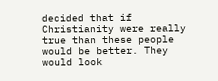decided that if Christianity were really true than these people would be better. They would look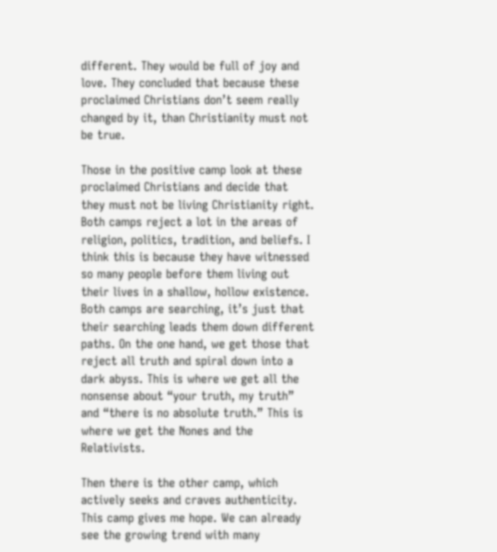different. They would be full of joy and love. They concluded that because these proclaimed Christians don’t seem really changed by it, than Christianity must not be true.

Those in the positive camp look at these proclaimed Christians and decide that they must not be living Christianity right. Both camps reject a lot in the areas of religion, politics, tradition, and beliefs. I think this is because they have witnessed so many people before them living out their lives in a shallow, hollow existence. Both camps are searching, it’s just that their searching leads them down different paths. On the one hand, we get those that reject all truth and spiral down into a dark abyss. This is where we get all the nonsense about “your truth, my truth” and “there is no absolute truth.” This is where we get the Nones and the Relativists.

Then there is the other camp, which actively seeks and craves authenticity. This camp gives me hope. We can already see the growing trend with many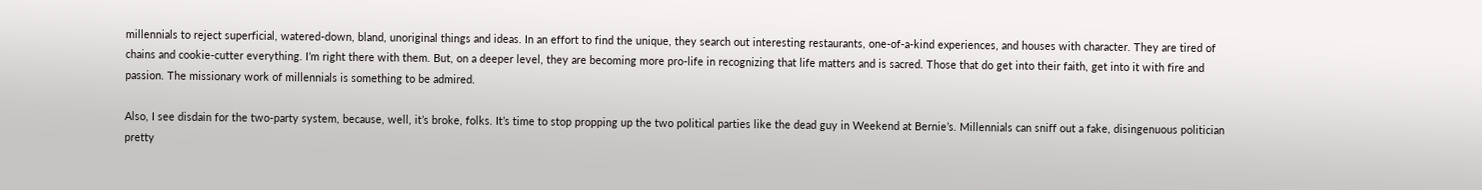millennials to reject superficial, watered-down, bland, unoriginal things and ideas. In an effort to find the unique, they search out interesting restaurants, one-of-a-kind experiences, and houses with character. They are tired of chains and cookie-cutter everything. I’m right there with them. But, on a deeper level, they are becoming more pro-life in recognizing that life matters and is sacred. Those that do get into their faith, get into it with fire and passion. The missionary work of millennials is something to be admired.

Also, I see disdain for the two-party system, because, well, it’s broke, folks. It’s time to stop propping up the two political parties like the dead guy in Weekend at Bernie’s. Millennials can sniff out a fake, disingenuous politician pretty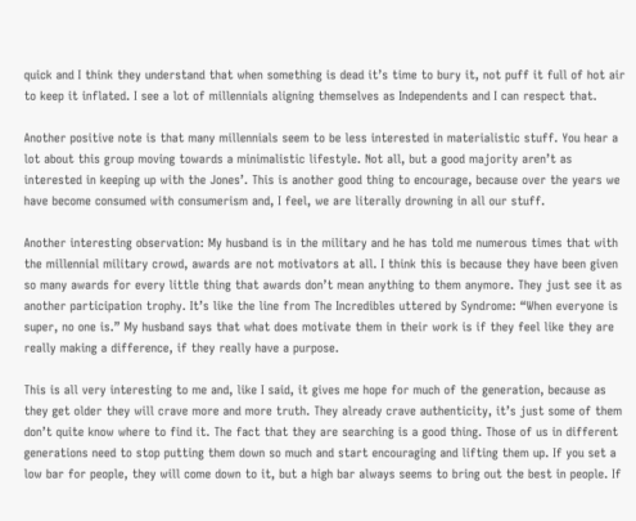quick and I think they understand that when something is dead it’s time to bury it, not puff it full of hot air to keep it inflated. I see a lot of millennials aligning themselves as Independents and I can respect that.

Another positive note is that many millennials seem to be less interested in materialistic stuff. You hear a lot about this group moving towards a minimalistic lifestyle. Not all, but a good majority aren’t as interested in keeping up with the Jones’. This is another good thing to encourage, because over the years we have become consumed with consumerism and, I feel, we are literally drowning in all our stuff.

Another interesting observation: My husband is in the military and he has told me numerous times that with the millennial military crowd, awards are not motivators at all. I think this is because they have been given so many awards for every little thing that awards don’t mean anything to them anymore. They just see it as another participation trophy. It’s like the line from The Incredibles uttered by Syndrome: “When everyone is super, no one is.” My husband says that what does motivate them in their work is if they feel like they are really making a difference, if they really have a purpose.

This is all very interesting to me and, like I said, it gives me hope for much of the generation, because as they get older they will crave more and more truth. They already crave authenticity, it’s just some of them don’t quite know where to find it. The fact that they are searching is a good thing. Those of us in different generations need to stop putting them down so much and start encouraging and lifting them up. If you set a low bar for people, they will come down to it, but a high bar always seems to bring out the best in people. If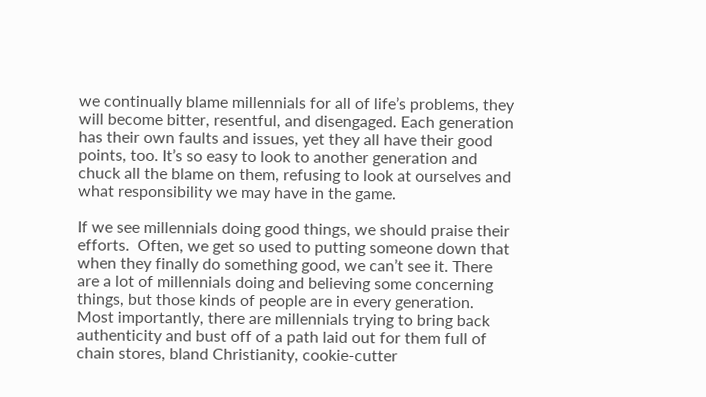we continually blame millennials for all of life’s problems, they will become bitter, resentful, and disengaged. Each generation has their own faults and issues, yet they all have their good points, too. It’s so easy to look to another generation and chuck all the blame on them, refusing to look at ourselves and what responsibility we may have in the game.

If we see millennials doing good things, we should praise their efforts.  Often, we get so used to putting someone down that when they finally do something good, we can’t see it. There are a lot of millennials doing and believing some concerning things, but those kinds of people are in every generation. Most importantly, there are millennials trying to bring back authenticity and bust off of a path laid out for them full of chain stores, bland Christianity, cookie-cutter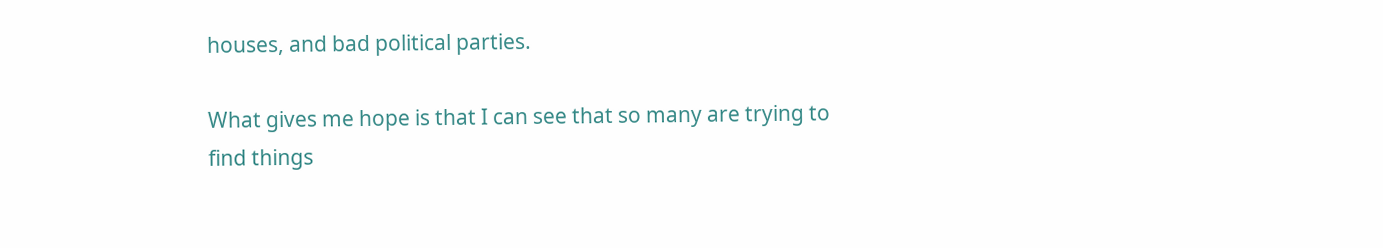houses, and bad political parties.

What gives me hope is that I can see that so many are trying to find things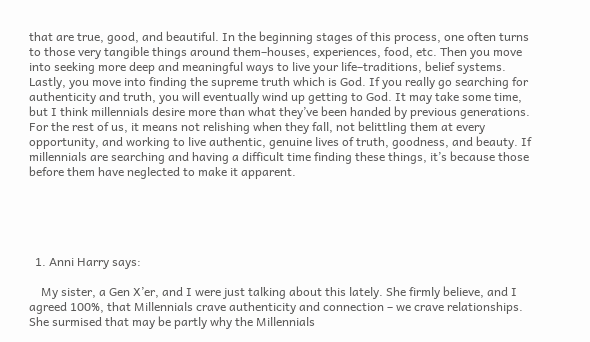that are true, good, and beautiful. In the beginning stages of this process, one often turns to those very tangible things around them–houses, experiences, food, etc. Then you move into seeking more deep and meaningful ways to live your life–traditions, belief systems. Lastly, you move into finding the supreme truth which is God. If you really go searching for authenticity and truth, you will eventually wind up getting to God. It may take some time, but I think millennials desire more than what they’ve been handed by previous generations. For the rest of us, it means not relishing when they fall, not belittling them at every opportunity, and working to live authentic, genuine lives of truth, goodness, and beauty. If millennials are searching and having a difficult time finding these things, it’s because those before them have neglected to make it apparent.





  1. Anni Harry says:

    My sister, a Gen X’er, and I were just talking about this lately. She firmly believe, and I agreed 100%, that Millennials crave authenticity and connection – we crave relationships. She surmised that may be partly why the Millennials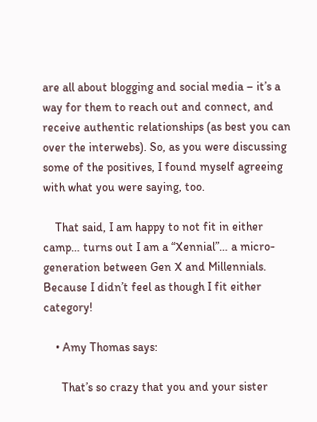are all about blogging and social media – it’s a way for them to reach out and connect, and receive authentic relationships (as best you can over the interwebs). So, as you were discussing some of the positives, I found myself agreeing with what you were saying, too.

    That said, I am happy to not fit in either camp… turns out I am a “Xennial”… a micro-generation between Gen X and Millennials. Because I didn’t feel as though I fit either category!

    • Amy Thomas says:

      That’s so crazy that you and your sister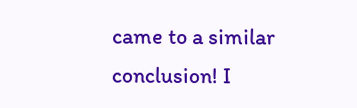came to a similar conclusion! I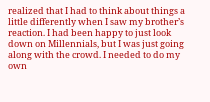realized that I had to think about things a little differently when I saw my brother’s reaction. I had been happy to just look down on Millennials, but I was just going along with the crowd. I needed to do my own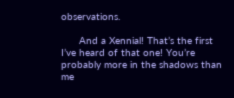observations.

      And a Xennial! That’s the first I’ve heard of that one! You’re probably more in the shadows than me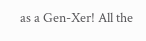as a Gen-Xer! All the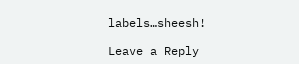labels…sheesh!

Leave a Reply